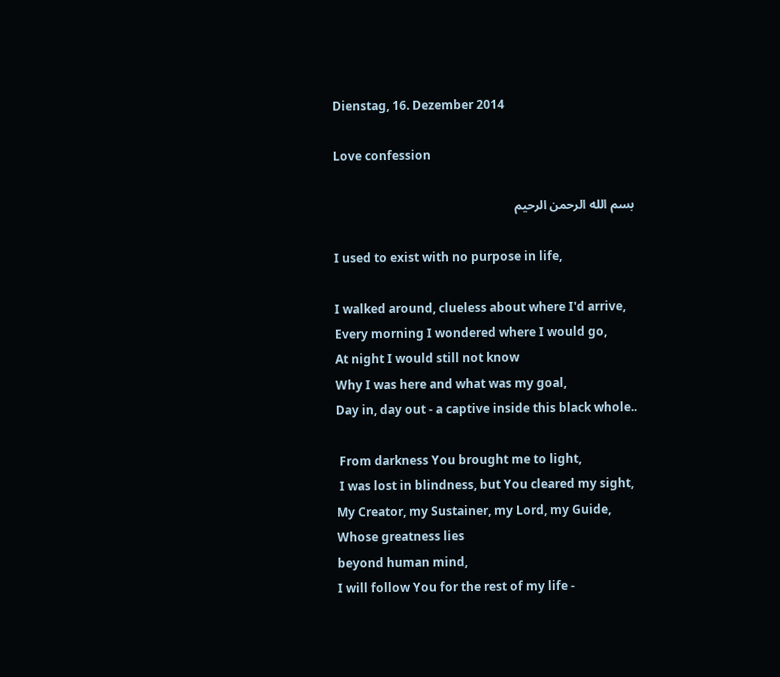Dienstag, 16. Dezember 2014

Love confession

بسم الله الرحمن الرحیم

I used to exist with no purpose in life,

I walked around, clueless about where I'd arrive,
Every morning I wondered where I would go,
At night I would still not know
Why I was here and what was my goal,
Day in, day out - a captive inside this black whole..

 From darkness You brought me to light,
 I was lost in blindness, but You cleared my sight,
My Creator, my Sustainer, my Lord, my Guide,
Whose greatness lies
beyond human mind,
I will follow You for the rest of my life -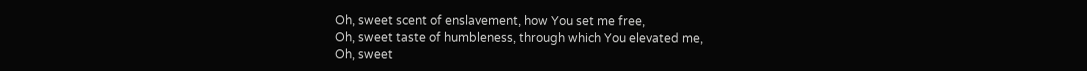Oh, sweet scent of enslavement, how You set me free,
Oh, sweet taste of humbleness, through which You elevated me,
Oh, sweet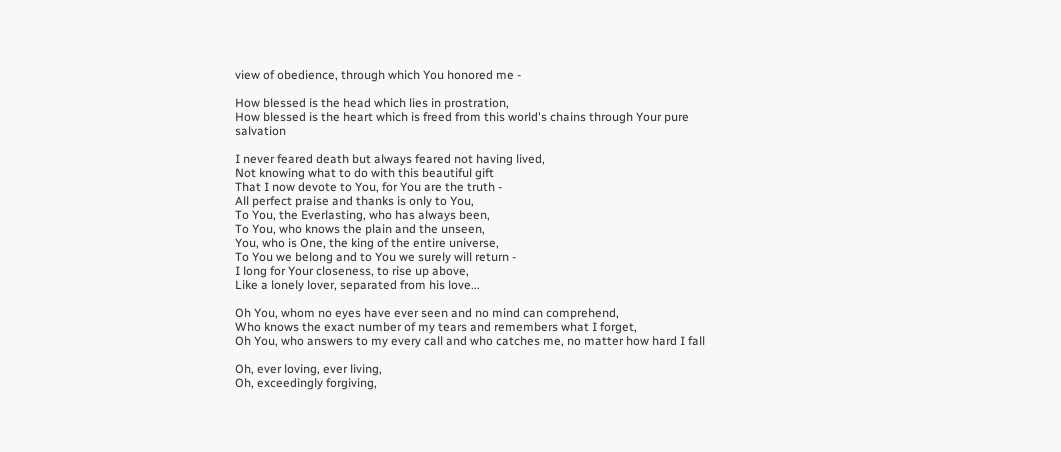view of obedience, through which You honored me -

How blessed is the head which lies in prostration,
How blessed is the heart which is freed from this world's chains through Your pure salvation

I never feared death but always feared not having lived,
Not knowing what to do with this beautiful gift
That I now devote to You, for You are the truth -
All perfect praise and thanks is only to You,
To You, the Everlasting, who has always been,
To You, who knows the plain and the unseen,
You, who is One, the king of the entire universe,
To You we belong and to You we surely will return -
I long for Your closeness, to rise up above,
Like a lonely lover, separated from his love...

Oh You, whom no eyes have ever seen and no mind can comprehend,
Who knows the exact number of my tears and remembers what I forget,
Oh You, who answers to my every call and who catches me, no matter how hard I fall

Oh, ever loving, ever living,
Oh, exceedingly forgiving,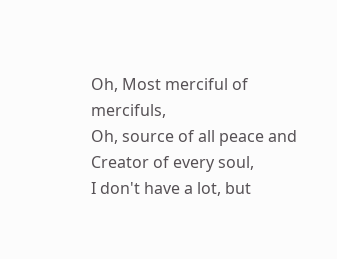Oh, Most merciful of mercifuls,
Oh, source of all peace and Creator of every soul,
I don't have a lot, but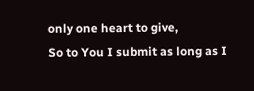only one heart to give,
So to You I submit as long as I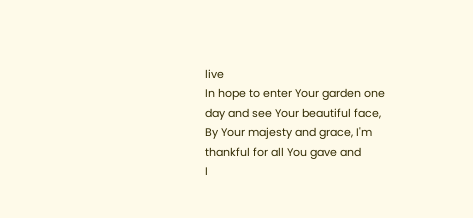live
In hope to enter Your garden one day and see Your beautiful face,
By Your majesty and grace, I'm thankful for all You gave and
I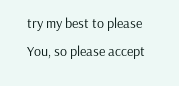try my best to please You, so please accept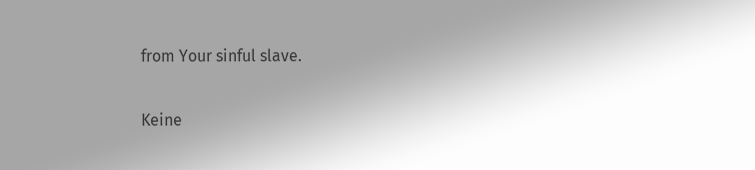from Your sinful slave.

Keine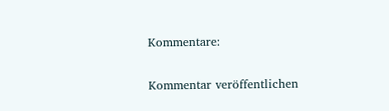Kommentare:

Kommentar veröffentlichen